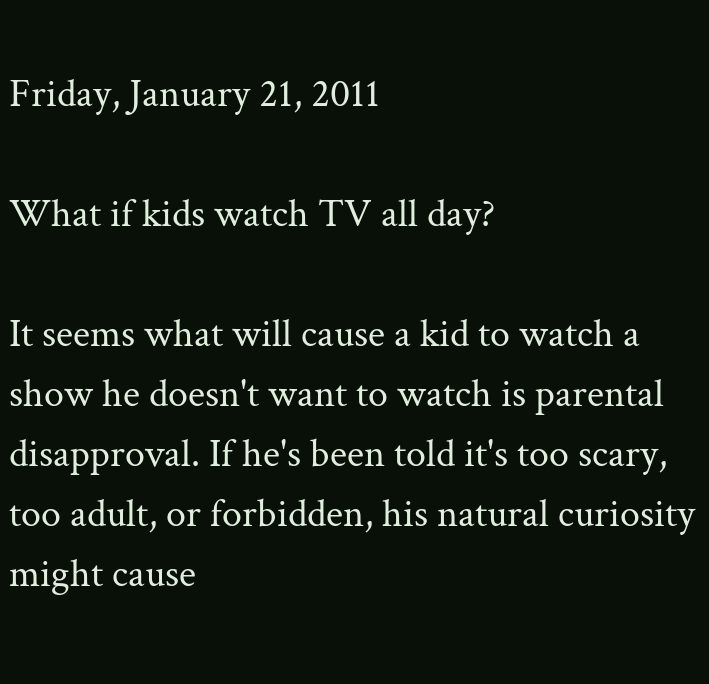Friday, January 21, 2011

What if kids watch TV all day?

It seems what will cause a kid to watch a show he doesn't want to watch is parental disapproval. If he's been told it's too scary, too adult, or forbidden, his natural curiosity might cause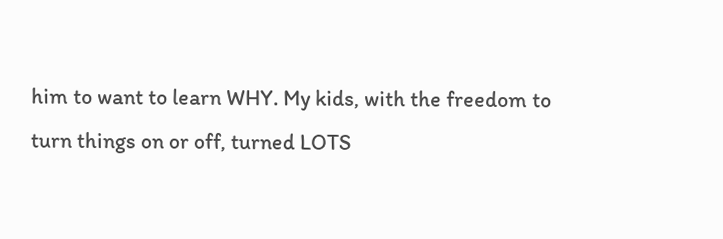him to want to learn WHY. My kids, with the freedom to turn things on or off, turned LOTS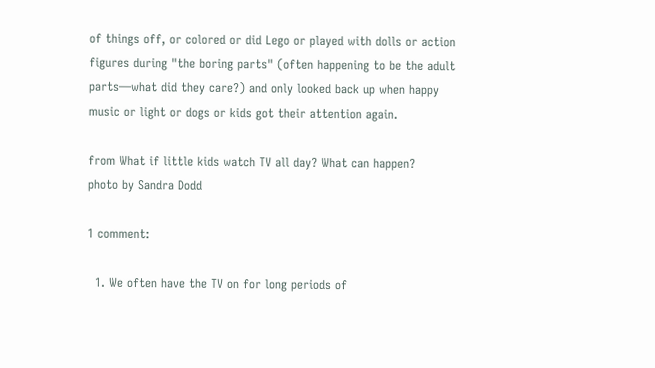of things off, or colored or did Lego or played with dolls or action figures during "the boring parts" (often happening to be the adult parts—what did they care?) and only looked back up when happy music or light or dogs or kids got their attention again.

from What if little kids watch TV all day? What can happen?
photo by Sandra Dodd

1 comment:

  1. We often have the TV on for long periods of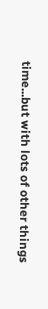time...but with lots of other things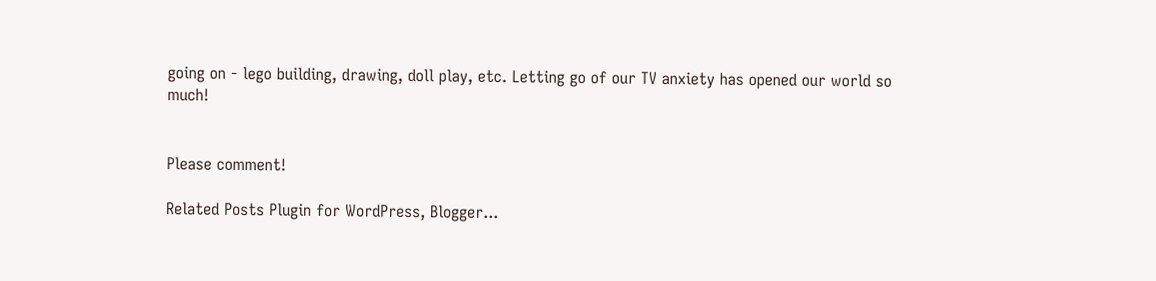going on - lego building, drawing, doll play, etc. Letting go of our TV anxiety has opened our world so much!


Please comment!

Related Posts Plugin for WordPress, Blogger...